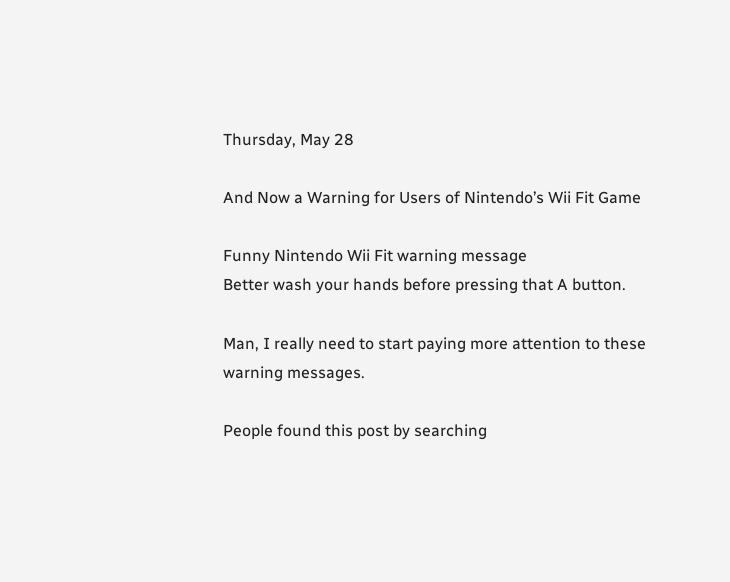Thursday, May 28

And Now a Warning for Users of Nintendo’s Wii Fit Game

Funny Nintendo Wii Fit warning message
Better wash your hands before pressing that A button.

Man, I really need to start paying more attention to these warning messages.

People found this post by searching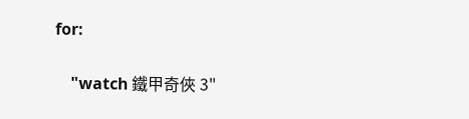for:

    "watch 鐵甲奇俠 3"